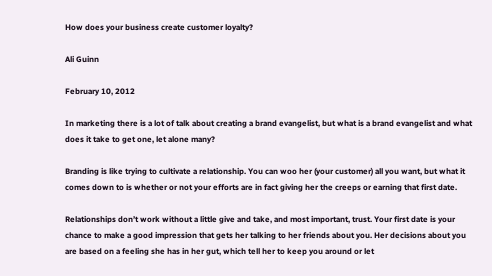How does your business create customer loyalty?

Ali Guinn

February 10, 2012

In marketing there is a lot of talk about creating a brand evangelist, but what is a brand evangelist and what does it take to get one, let alone many?

Branding is like trying to cultivate a relationship. You can woo her (your customer) all you want, but what it comes down to is whether or not your efforts are in fact giving her the creeps or earning that first date.

Relationships don’t work without a little give and take, and most important, trust. Your first date is your chance to make a good impression that gets her talking to her friends about you. Her decisions about you are based on a feeling she has in her gut, which tell her to keep you around or let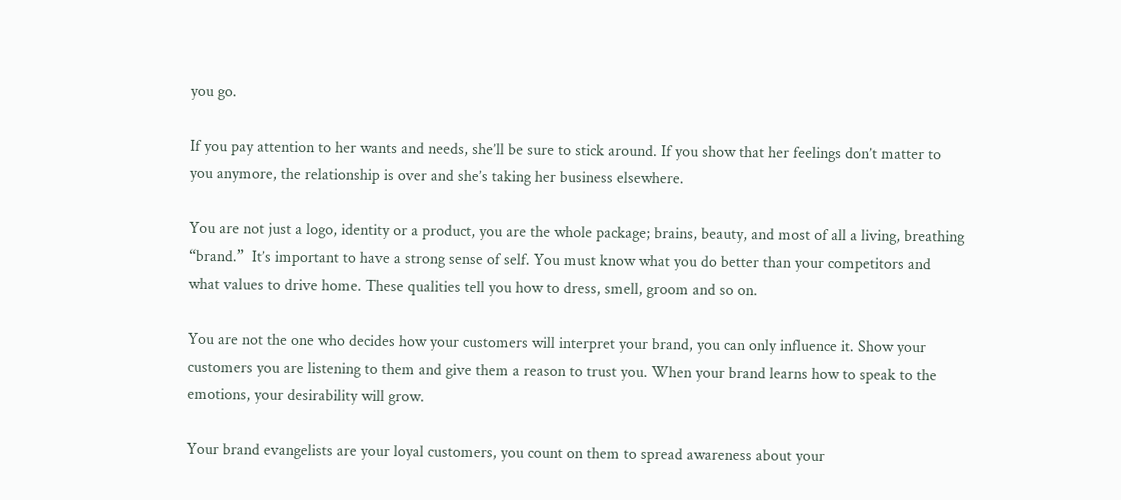you go.

If you pay attention to her wants and needs, she’ll be sure to stick around. If you show that her feelings don’t matter to you anymore, the relationship is over and she’s taking her business elsewhere.

You are not just a logo, identity or a product, you are the whole package; brains, beauty, and most of all a living, breathing “brand.”  It’s important to have a strong sense of self. You must know what you do better than your competitors and what values to drive home. These qualities tell you how to dress, smell, groom and so on.

You are not the one who decides how your customers will interpret your brand, you can only influence it. Show your customers you are listening to them and give them a reason to trust you. When your brand learns how to speak to the emotions, your desirability will grow.

Your brand evangelists are your loyal customers, you count on them to spread awareness about your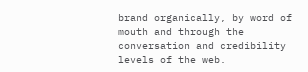brand organically, by word of mouth and through the conversation and credibility levels of the web.